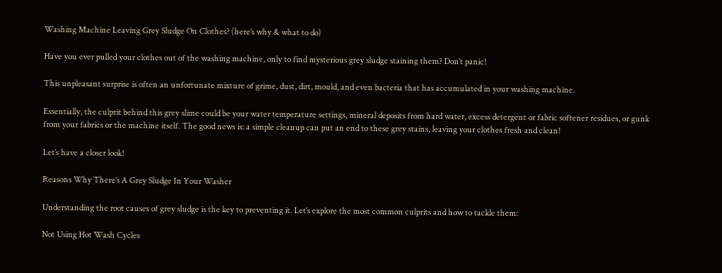Washing Machine Leaving Grey Sludge On Clothes? (here’s why & what to do)

Have you ever pulled your clothes out of the washing machine, only to find mysterious grey sludge staining them? Don’t panic!

This unpleasant surprise is often an unfortunate mixture of grime, dust, dirt, mould, and even bacteria that has accumulated in your washing machine.

Essentially, the culprit behind this grey slime could be your water temperature settings, mineral deposits from hard water, excess detergent or fabric softener residues, or gunk from your fabrics or the machine itself. The good news is: a simple cleanup can put an end to these grey stains, leaving your clothes fresh and clean!

Let’s have a closer look!

Reasons Why There’s A Grey Sludge In Your Washer

Understanding the root causes of grey sludge is the key to preventing it. Let’s explore the most common culprits and how to tackle them:

Not Using Hot Wash Cycles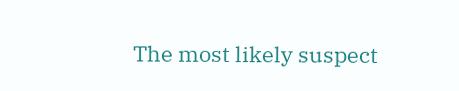The most likely suspect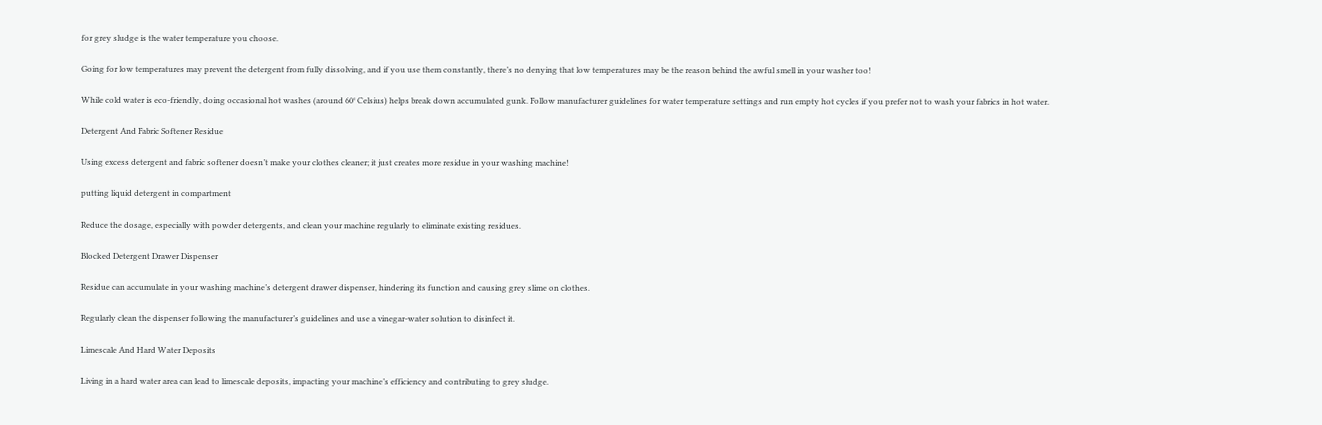for grey sludge is the water temperature you choose.

Going for low temperatures may prevent the detergent from fully dissolving, and if you use them constantly, there’s no denying that low temperatures may be the reason behind the awful smell in your washer too!

While cold water is eco-friendly, doing occasional hot washes (around 60° Celsius) helps break down accumulated gunk. Follow manufacturer guidelines for water temperature settings and run empty hot cycles if you prefer not to wash your fabrics in hot water.

Detergent And Fabric Softener Residue

Using excess detergent and fabric softener doesn’t make your clothes cleaner; it just creates more residue in your washing machine!

putting liquid detergent in compartment

Reduce the dosage, especially with powder detergents, and clean your machine regularly to eliminate existing residues.

Blocked Detergent Drawer Dispenser

Residue can accumulate in your washing machine’s detergent drawer dispenser, hindering its function and causing grey slime on clothes.

Regularly clean the dispenser following the manufacturer’s guidelines and use a vinegar-water solution to disinfect it.

Limescale And Hard Water Deposits

Living in a hard water area can lead to limescale deposits, impacting your machine’s efficiency and contributing to grey sludge.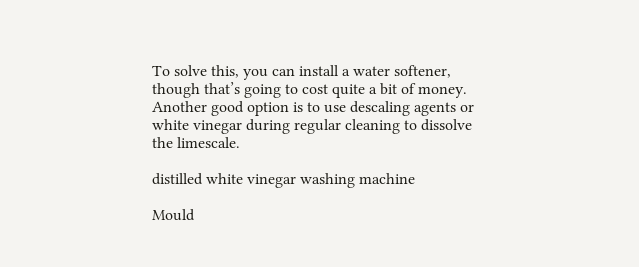To solve this, you can install a water softener, though that’s going to cost quite a bit of money. Another good option is to use descaling agents or white vinegar during regular cleaning to dissolve the limescale.

distilled white vinegar washing machine

Mould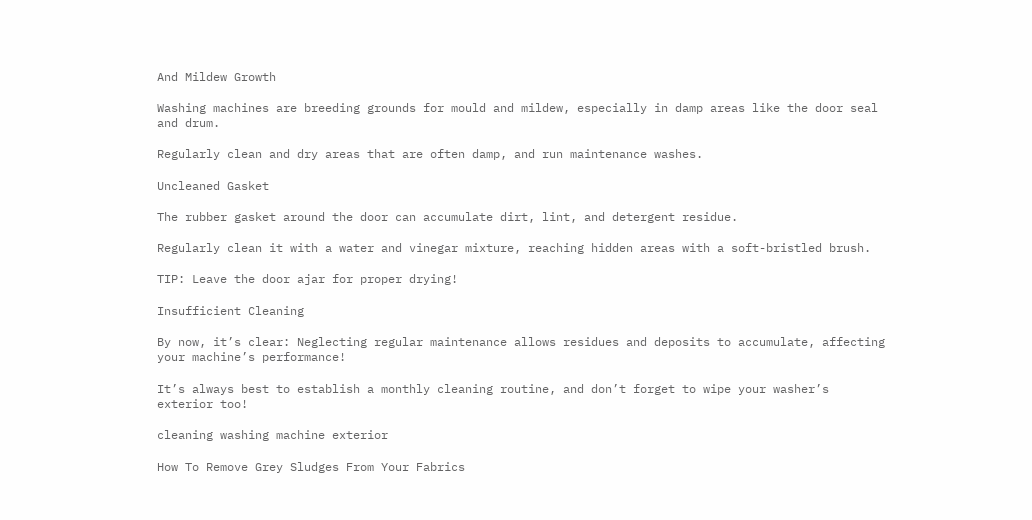And Mildew Growth

Washing machines are breeding grounds for mould and mildew, especially in damp areas like the door seal and drum.

Regularly clean and dry areas that are often damp, and run maintenance washes.

Uncleaned Gasket

The rubber gasket around the door can accumulate dirt, lint, and detergent residue.

Regularly clean it with a water and vinegar mixture, reaching hidden areas with a soft-bristled brush.

TIP: Leave the door ajar for proper drying!

Insufficient Cleaning

By now, it’s clear: Neglecting regular maintenance allows residues and deposits to accumulate, affecting your machine’s performance!

It’s always best to establish a monthly cleaning routine, and don’t forget to wipe your washer’s exterior too!

cleaning washing machine exterior

How To Remove Grey Sludges From Your Fabrics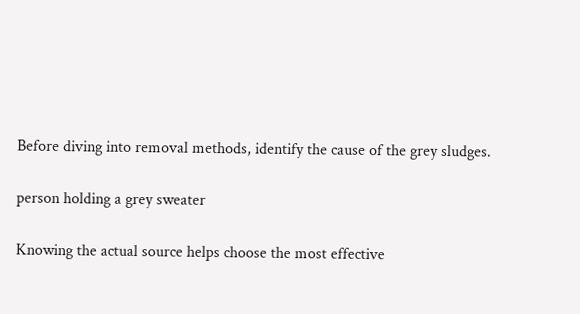Before diving into removal methods, identify the cause of the grey sludges.

person holding a grey sweater

Knowing the actual source helps choose the most effective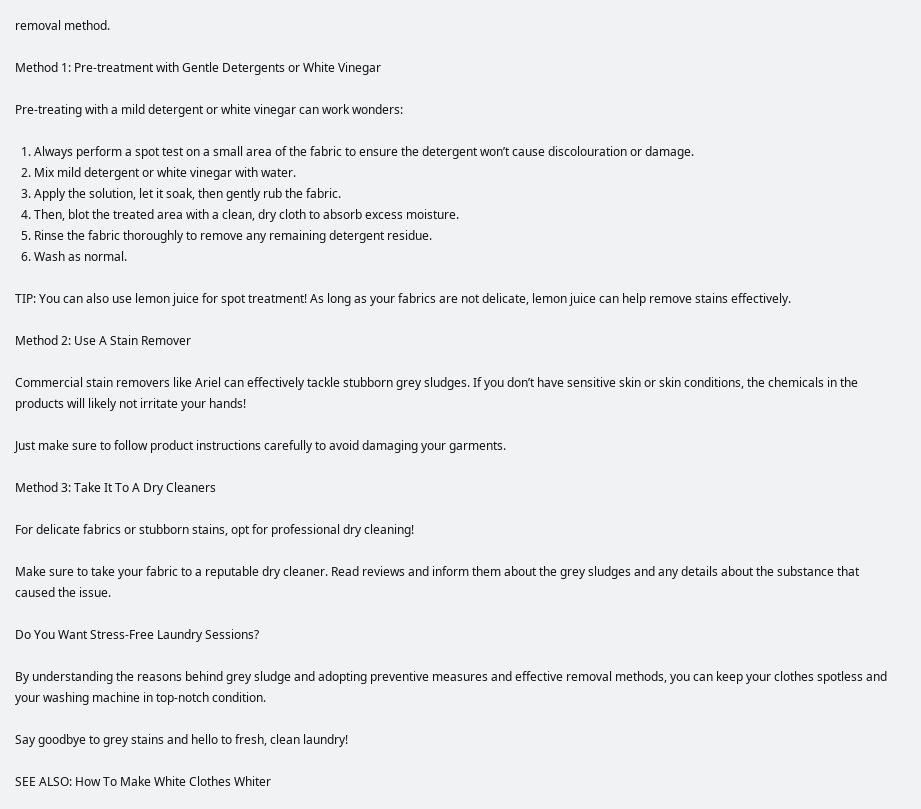removal method.

Method 1: Pre-treatment with Gentle Detergents or White Vinegar

Pre-treating with a mild detergent or white vinegar can work wonders:

  1. Always perform a spot test on a small area of the fabric to ensure the detergent won’t cause discolouration or damage.
  2. Mix mild detergent or white vinegar with water.
  3. Apply the solution, let it soak, then gently rub the fabric.
  4. Then, blot the treated area with a clean, dry cloth to absorb excess moisture.
  5. Rinse the fabric thoroughly to remove any remaining detergent residue.
  6. Wash as normal.

TIP: You can also use lemon juice for spot treatment! As long as your fabrics are not delicate, lemon juice can help remove stains effectively.

Method 2: Use A Stain Remover

Commercial stain removers like Ariel can effectively tackle stubborn grey sludges. If you don’t have sensitive skin or skin conditions, the chemicals in the products will likely not irritate your hands!

Just make sure to follow product instructions carefully to avoid damaging your garments.

Method 3: Take It To A Dry Cleaners

For delicate fabrics or stubborn stains, opt for professional dry cleaning!

Make sure to take your fabric to a reputable dry cleaner. Read reviews and inform them about the grey sludges and any details about the substance that caused the issue.

Do You Want Stress-Free Laundry Sessions?

By understanding the reasons behind grey sludge and adopting preventive measures and effective removal methods, you can keep your clothes spotless and your washing machine in top-notch condition.

Say goodbye to grey stains and hello to fresh, clean laundry!

SEE ALSO: How To Make White Clothes Whiter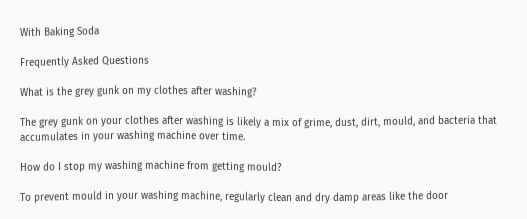With Baking Soda

Frequently Asked Questions

What is the grey gunk on my clothes after washing?

The grey gunk on your clothes after washing is likely a mix of grime, dust, dirt, mould, and bacteria that accumulates in your washing machine over time.

How do I stop my washing machine from getting mould?

To prevent mould in your washing machine, regularly clean and dry damp areas like the door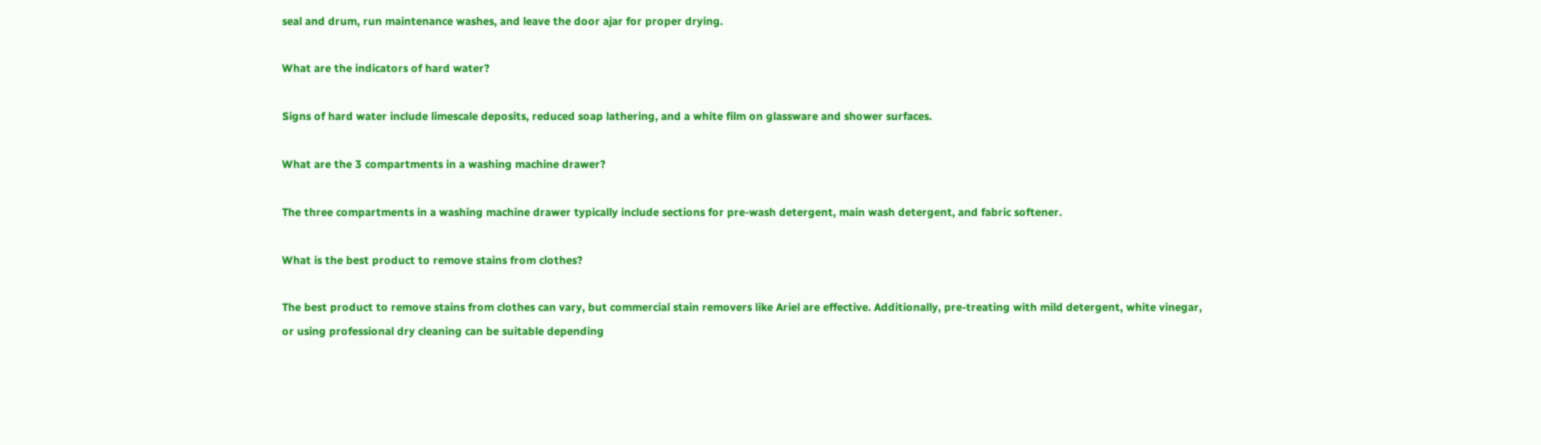seal and drum, run maintenance washes, and leave the door ajar for proper drying.

What are the indicators of hard water?

Signs of hard water include limescale deposits, reduced soap lathering, and a white film on glassware and shower surfaces.

What are the 3 compartments in a washing machine drawer?

The three compartments in a washing machine drawer typically include sections for pre-wash detergent, main wash detergent, and fabric softener.

What is the best product to remove stains from clothes?

The best product to remove stains from clothes can vary, but commercial stain removers like Ariel are effective. Additionally, pre-treating with mild detergent, white vinegar, or using professional dry cleaning can be suitable depending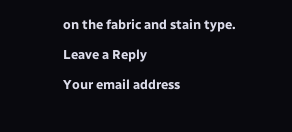on the fabric and stain type.

Leave a Reply

Your email address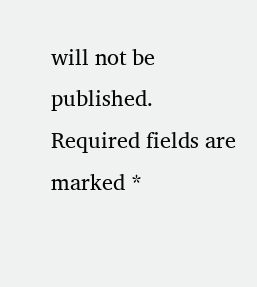will not be published. Required fields are marked *